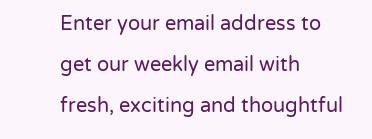Enter your email address to get our weekly email with fresh, exciting and thoughtful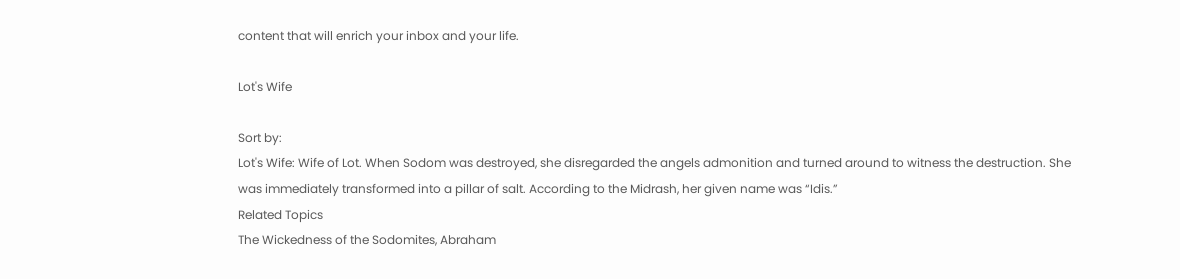content that will enrich your inbox and your life.

Lot's Wife

Sort by:
Lot's Wife: Wife of Lot. When Sodom was destroyed, she disregarded the angels admonition and turned around to witness the destruction. She was immediately transformed into a pillar of salt. According to the Midrash, her given name was “Idis.”
Related Topics
The Wickedness of the Sodomites, Abraham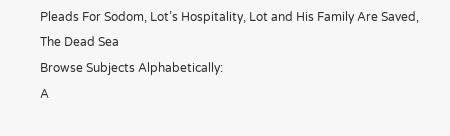Pleads For Sodom, Lot’s Hospitality, Lot and His Family Are Saved, The Dead Sea
Browse Subjects Alphabetically:
A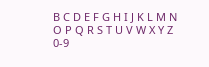B C D E F G H I J K L M N O P Q R S T U V W X Y Z 0-9